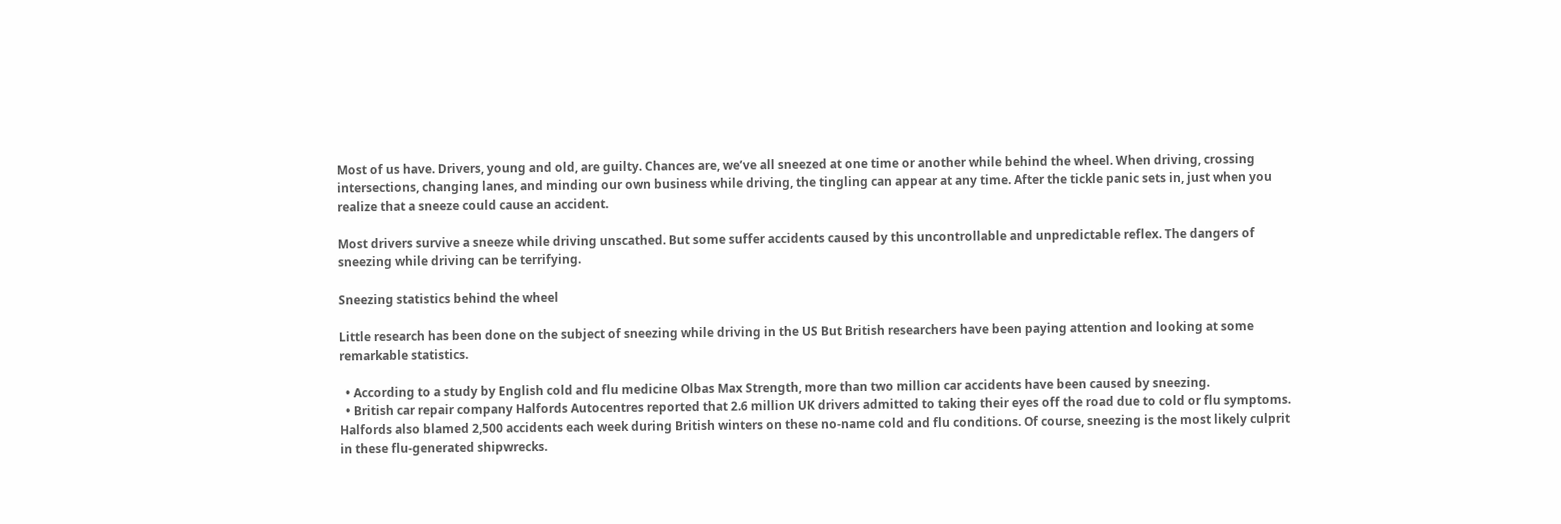Most of us have. Drivers, young and old, are guilty. Chances are, we’ve all sneezed at one time or another while behind the wheel. When driving, crossing intersections, changing lanes, and minding our own business while driving, the tingling can appear at any time. After the tickle panic sets in, just when you realize that a sneeze could cause an accident.

Most drivers survive a sneeze while driving unscathed. But some suffer accidents caused by this uncontrollable and unpredictable reflex. The dangers of sneezing while driving can be terrifying.

Sneezing statistics behind the wheel

Little research has been done on the subject of sneezing while driving in the US But British researchers have been paying attention and looking at some remarkable statistics.

  • According to a study by English cold and flu medicine Olbas Max Strength, more than two million car accidents have been caused by sneezing.
  • British car repair company Halfords Autocentres reported that 2.6 million UK drivers admitted to taking their eyes off the road due to cold or flu symptoms. Halfords also blamed 2,500 accidents each week during British winters on these no-name cold and flu conditions. Of course, sneezing is the most likely culprit in these flu-generated shipwrecks.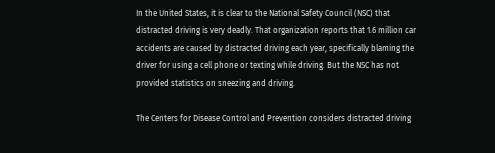In the United States, it is clear to the National Safety Council (NSC) that distracted driving is very deadly. That organization reports that 1.6 million car accidents are caused by distracted driving each year, specifically blaming the driver for using a cell phone or texting while driving. But the NSC has not provided statistics on sneezing and driving.

The Centers for Disease Control and Prevention considers distracted driving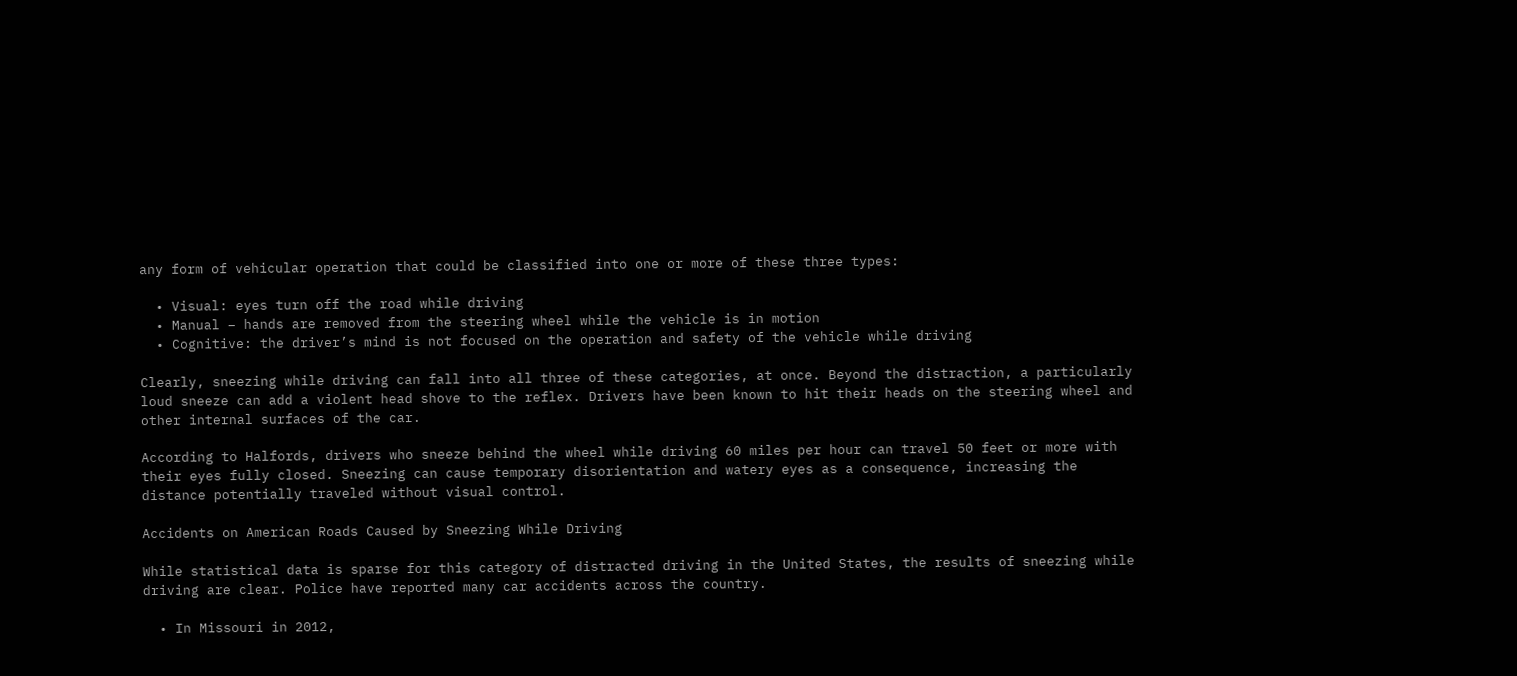any form of vehicular operation that could be classified into one or more of these three types:

  • Visual: eyes turn off the road while driving
  • Manual – hands are removed from the steering wheel while the vehicle is in motion
  • Cognitive: the driver’s mind is not focused on the operation and safety of the vehicle while driving

Clearly, sneezing while driving can fall into all three of these categories, at once. Beyond the distraction, a particularly loud sneeze can add a violent head shove to the reflex. Drivers have been known to hit their heads on the steering wheel and other internal surfaces of the car.

According to Halfords, drivers who sneeze behind the wheel while driving 60 miles per hour can travel 50 feet or more with their eyes fully closed. Sneezing can cause temporary disorientation and watery eyes as a consequence, increasing the distance potentially traveled without visual control.

Accidents on American Roads Caused by Sneezing While Driving

While statistical data is sparse for this category of distracted driving in the United States, the results of sneezing while driving are clear. Police have reported many car accidents across the country.

  • In Missouri in 2012,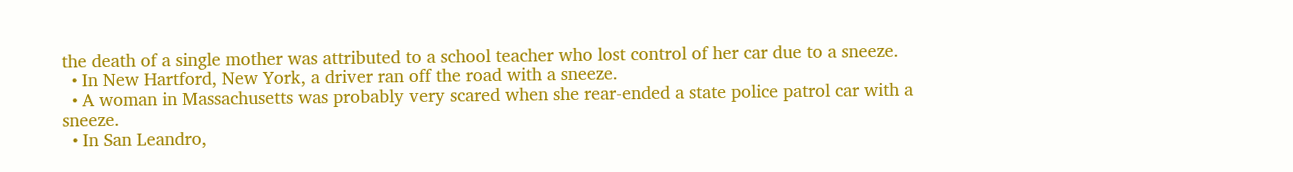the death of a single mother was attributed to a school teacher who lost control of her car due to a sneeze.
  • In New Hartford, New York, a driver ran off the road with a sneeze.
  • A woman in Massachusetts was probably very scared when she rear-ended a state police patrol car with a sneeze.
  • In San Leandro,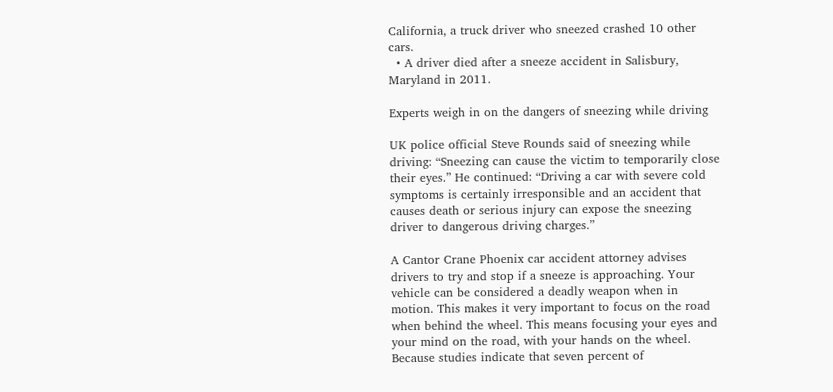California, a truck driver who sneezed crashed 10 other cars.
  • A driver died after a sneeze accident in Salisbury, Maryland in 2011.

Experts weigh in on the dangers of sneezing while driving

UK police official Steve Rounds said of sneezing while driving: “Sneezing can cause the victim to temporarily close their eyes.” He continued: “Driving a car with severe cold symptoms is certainly irresponsible and an accident that causes death or serious injury can expose the sneezing driver to dangerous driving charges.”

A Cantor Crane Phoenix car accident attorney advises drivers to try and stop if a sneeze is approaching. Your vehicle can be considered a deadly weapon when in motion. This makes it very important to focus on the road when behind the wheel. This means focusing your eyes and your mind on the road, with your hands on the wheel. Because studies indicate that seven percent of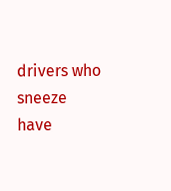drivers who sneeze have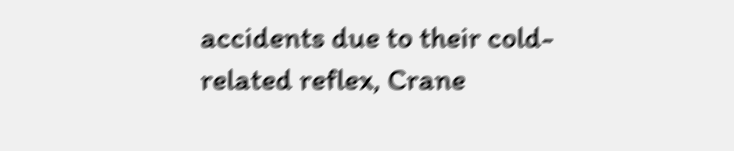accidents due to their cold-related reflex, Crane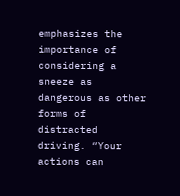emphasizes the importance of considering a sneeze as dangerous as other forms of distracted driving. “Your actions can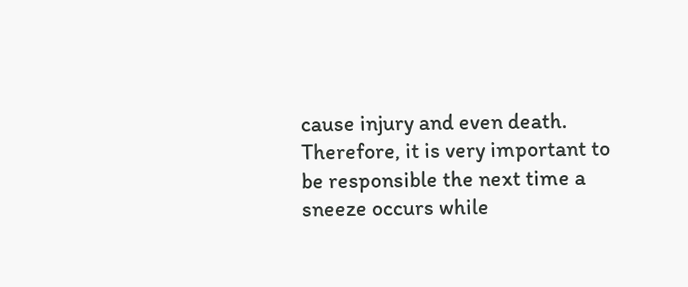cause injury and even death. Therefore, it is very important to be responsible the next time a sneeze occurs while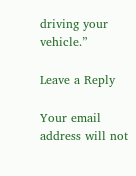driving your vehicle.”

Leave a Reply

Your email address will not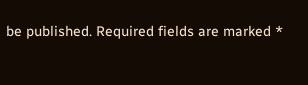be published. Required fields are marked *